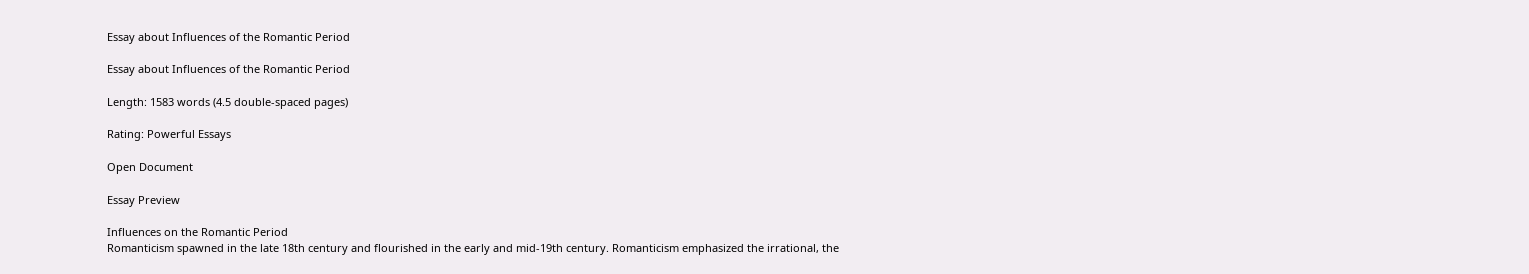Essay about Influences of the Romantic Period

Essay about Influences of the Romantic Period

Length: 1583 words (4.5 double-spaced pages)

Rating: Powerful Essays

Open Document

Essay Preview

Influences on the Romantic Period
Romanticism spawned in the late 18th century and flourished in the early and mid-19th century. Romanticism emphasized the irrational, the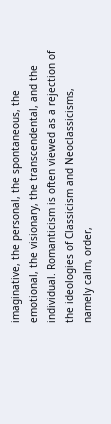imaginative, the personal, the spontaneous, the emotional, the visionary, the transcendental, and the individual. Romanticism is often viewed as a rejection of the ideologies of Classicism and Neoclassicisms, namely calm, order,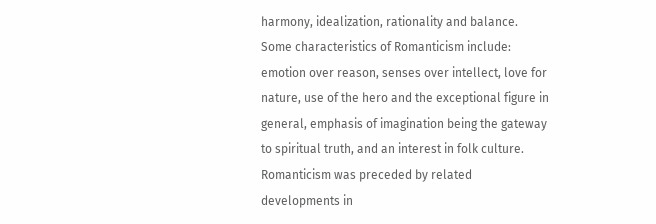harmony, idealization, rationality and balance. Some characteristics of Romanticism include: emotion over reason, senses over intellect, love for nature, use of the hero and the exceptional figure in general, emphasis of imagination being the gateway to spiritual truth, and an interest in folk culture. Romanticism was preceded by related developments in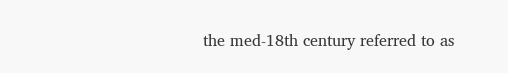the med-18th century referred to as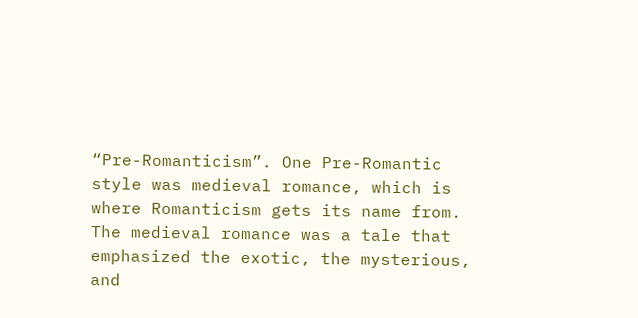“Pre-Romanticism”. One Pre-Romantic style was medieval romance, which is where Romanticism gets its name from. The medieval romance was a tale that emphasized the exotic, the mysterious, and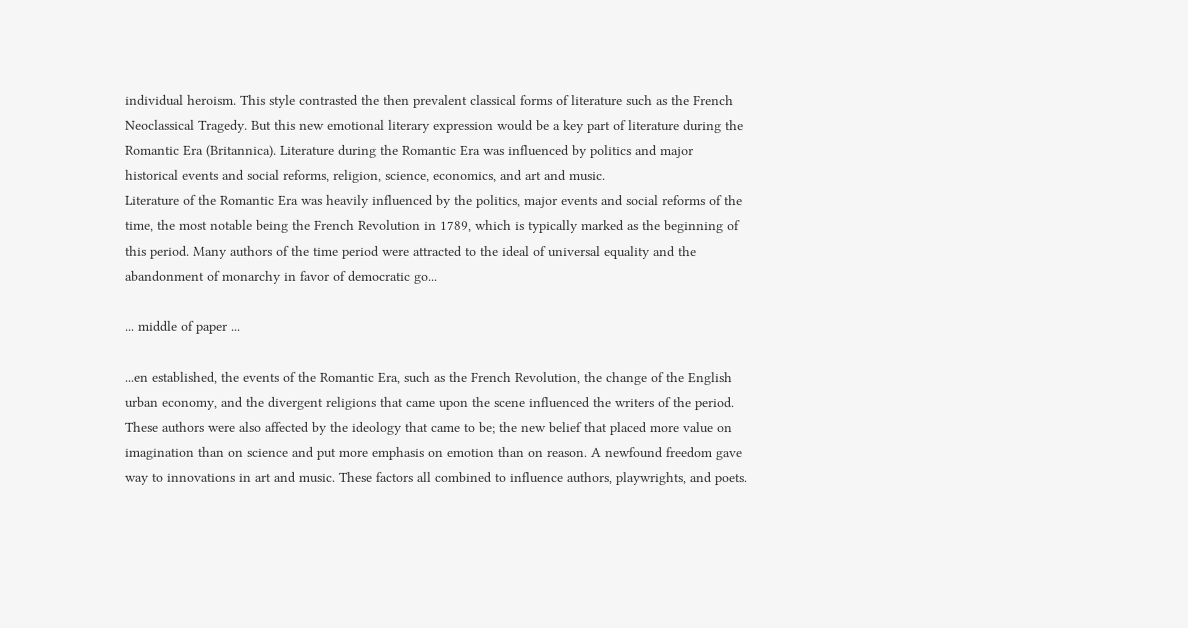individual heroism. This style contrasted the then prevalent classical forms of literature such as the French Neoclassical Tragedy. But this new emotional literary expression would be a key part of literature during the Romantic Era (Britannica). Literature during the Romantic Era was influenced by politics and major historical events and social reforms, religion, science, economics, and art and music.
Literature of the Romantic Era was heavily influenced by the politics, major events and social reforms of the time, the most notable being the French Revolution in 1789, which is typically marked as the beginning of this period. Many authors of the time period were attracted to the ideal of universal equality and the abandonment of monarchy in favor of democratic go...

... middle of paper ...

...en established, the events of the Romantic Era, such as the French Revolution, the change of the English urban economy, and the divergent religions that came upon the scene influenced the writers of the period. These authors were also affected by the ideology that came to be; the new belief that placed more value on imagination than on science and put more emphasis on emotion than on reason. A newfound freedom gave way to innovations in art and music. These factors all combined to influence authors, playwrights, and poets.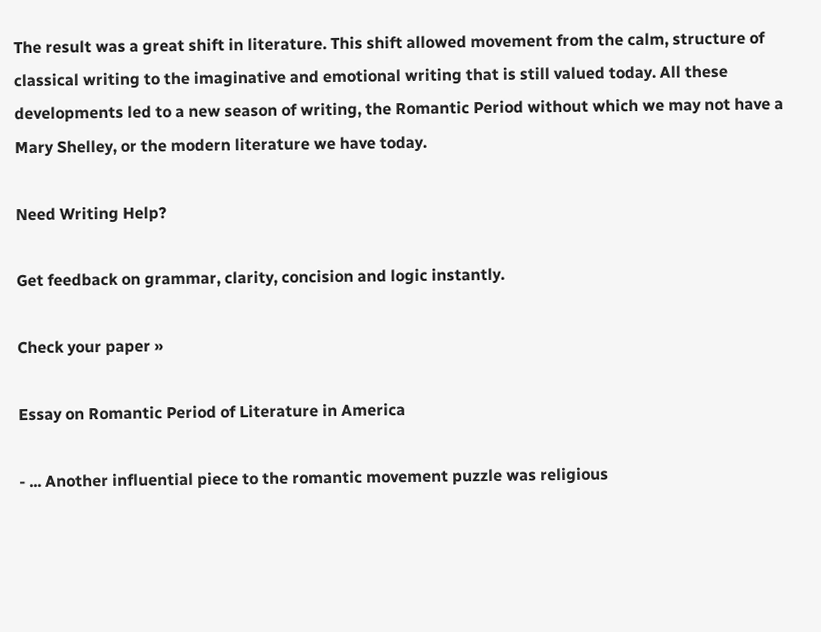The result was a great shift in literature. This shift allowed movement from the calm, structure of classical writing to the imaginative and emotional writing that is still valued today. All these developments led to a new season of writing, the Romantic Period without which we may not have a Mary Shelley, or the modern literature we have today.

Need Writing Help?

Get feedback on grammar, clarity, concision and logic instantly.

Check your paper »

Essay on Romantic Period of Literature in America

- ... Another influential piece to the romantic movement puzzle was religious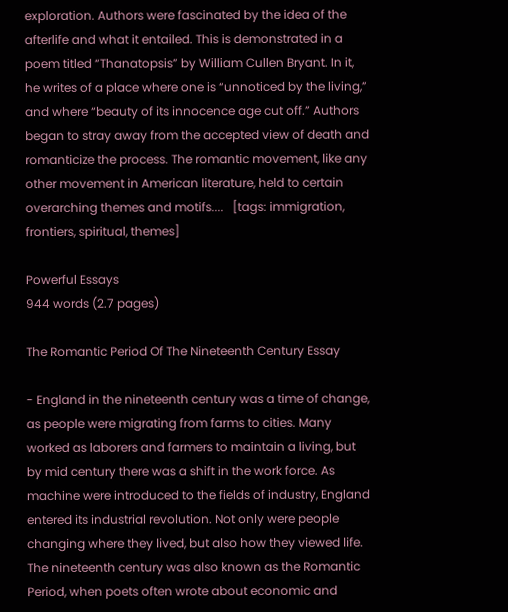exploration. Authors were fascinated by the idea of the afterlife and what it entailed. This is demonstrated in a poem titled “Thanatopsis” by William Cullen Bryant. In it, he writes of a place where one is “unnoticed by the living,” and where “beauty of its innocence age cut off.” Authors began to stray away from the accepted view of death and romanticize the process. The romantic movement, like any other movement in American literature, held to certain overarching themes and motifs....   [tags: immigration, frontiers, spiritual, themes]

Powerful Essays
944 words (2.7 pages)

The Romantic Period Of The Nineteenth Century Essay

- England in the nineteenth century was a time of change, as people were migrating from farms to cities. Many worked as laborers and farmers to maintain a living, but by mid century there was a shift in the work force. As machine were introduced to the fields of industry, England entered its industrial revolution. Not only were people changing where they lived, but also how they viewed life. The nineteenth century was also known as the Romantic Period, when poets often wrote about economic and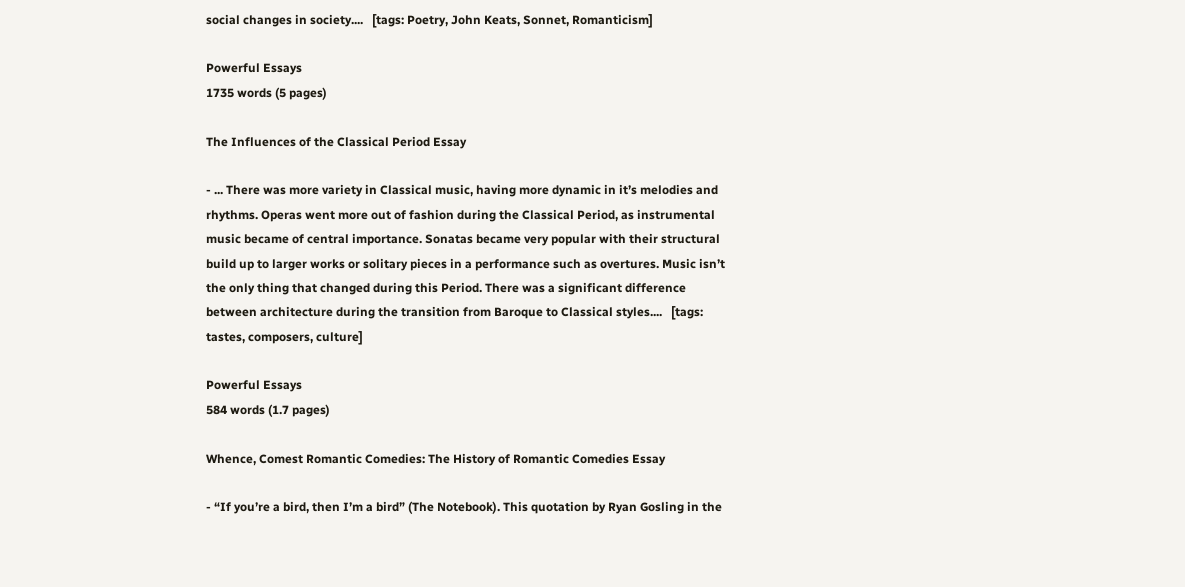social changes in society....   [tags: Poetry, John Keats, Sonnet, Romanticism]

Powerful Essays
1735 words (5 pages)

The Influences of the Classical Period Essay

- ... There was more variety in Classical music, having more dynamic in it’s melodies and rhythms. Operas went more out of fashion during the Classical Period, as instrumental music became of central importance. Sonatas became very popular with their structural build up to larger works or solitary pieces in a performance such as overtures. Music isn’t the only thing that changed during this Period. There was a significant difference between architecture during the transition from Baroque to Classical styles....   [tags: tastes, composers, culture]

Powerful Essays
584 words (1.7 pages)

Whence, Comest Romantic Comedies: The History of Romantic Comedies Essay

- “If you’re a bird, then I’m a bird” (The Notebook). This quotation by Ryan Gosling in the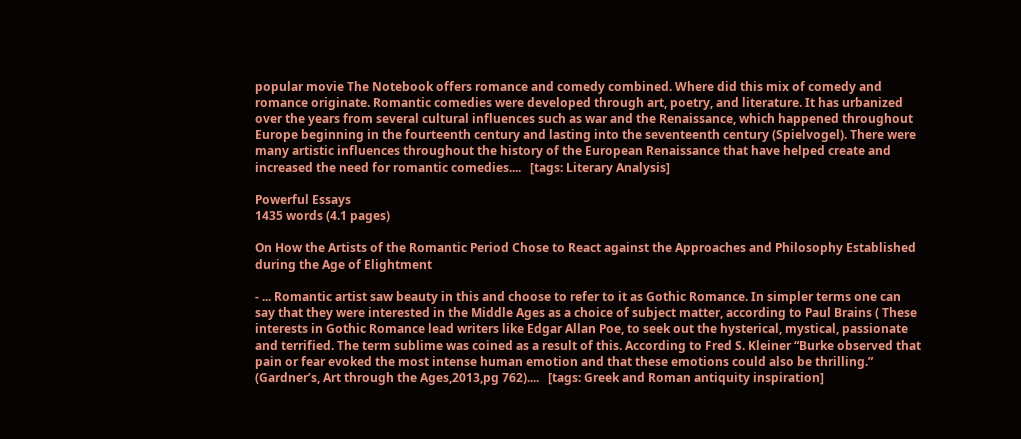popular movie The Notebook offers romance and comedy combined. Where did this mix of comedy and romance originate. Romantic comedies were developed through art, poetry, and literature. It has urbanized over the years from several cultural influences such as war and the Renaissance, which happened throughout Europe beginning in the fourteenth century and lasting into the seventeenth century (Spielvogel). There were many artistic influences throughout the history of the European Renaissance that have helped create and increased the need for romantic comedies....   [tags: Literary Analysis]

Powerful Essays
1435 words (4.1 pages)

On How the Artists of the Romantic Period Chose to React against the Approaches and Philosophy Established during the Age of Elightment

- ... Romantic artist saw beauty in this and choose to refer to it as Gothic Romance. In simpler terms one can say that they were interested in the Middle Ages as a choice of subject matter, according to Paul Brains ( These interests in Gothic Romance lead writers like Edgar Allan Poe, to seek out the hysterical, mystical, passionate and terrified. The term sublime was coined as a result of this. According to Fred S. Kleiner “Burke observed that pain or fear evoked the most intense human emotion and that these emotions could also be thrilling.” (Gardner’s, Art through the Ages,2013,pg 762)....   [tags: Greek and Roman antiquity inspiration]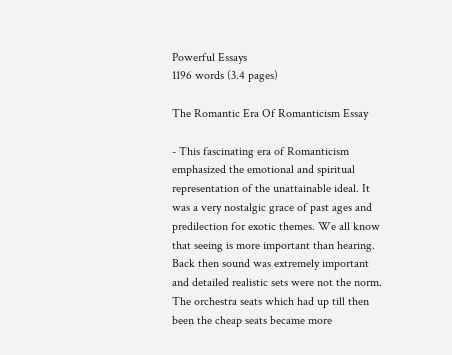Powerful Essays
1196 words (3.4 pages)

The Romantic Era Of Romanticism Essay

- This fascinating era of Romanticism emphasized the emotional and spiritual representation of the unattainable ideal. It was a very nostalgic grace of past ages and predilection for exotic themes. We all know that seeing is more important than hearing. Back then sound was extremely important and detailed realistic sets were not the norm. The orchestra seats which had up till then been the cheap seats became more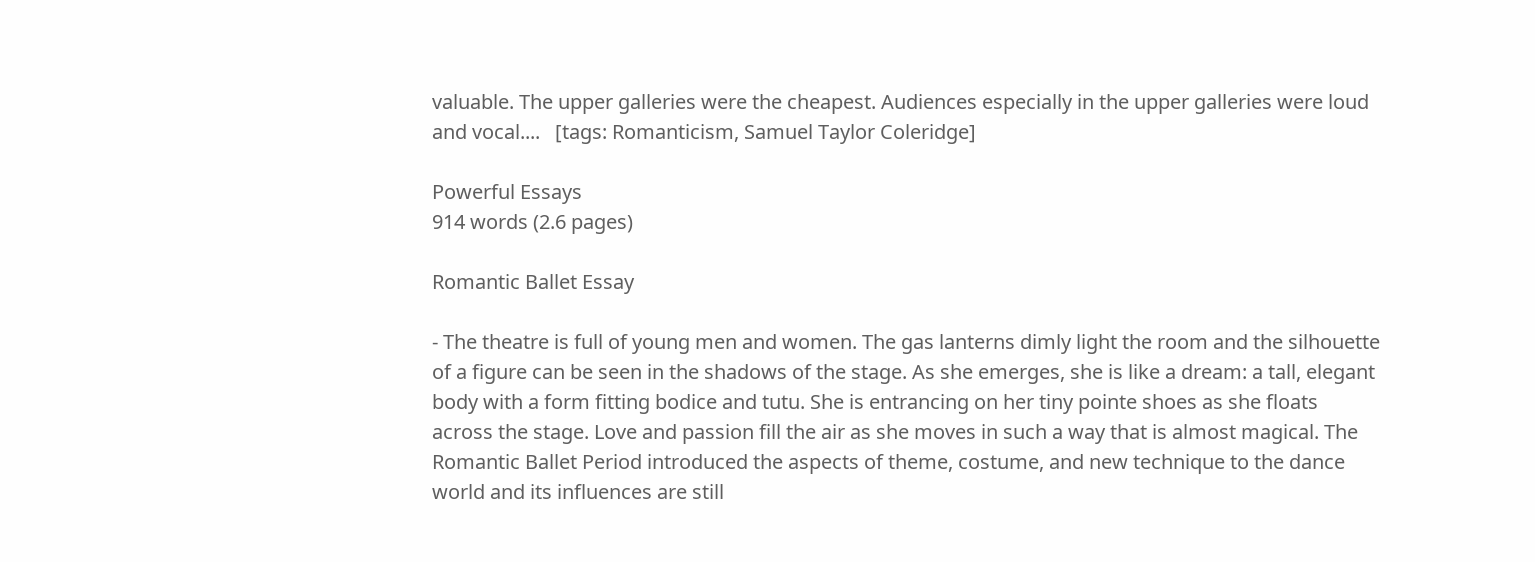valuable. The upper galleries were the cheapest. Audiences especially in the upper galleries were loud and vocal....   [tags: Romanticism, Samuel Taylor Coleridge]

Powerful Essays
914 words (2.6 pages)

Romantic Ballet Essay

- The theatre is full of young men and women. The gas lanterns dimly light the room and the silhouette of a figure can be seen in the shadows of the stage. As she emerges, she is like a dream: a tall, elegant body with a form fitting bodice and tutu. She is entrancing on her tiny pointe shoes as she floats across the stage. Love and passion fill the air as she moves in such a way that is almost magical. The Romantic Ballet Period introduced the aspects of theme, costume, and new technique to the dance world and its influences are still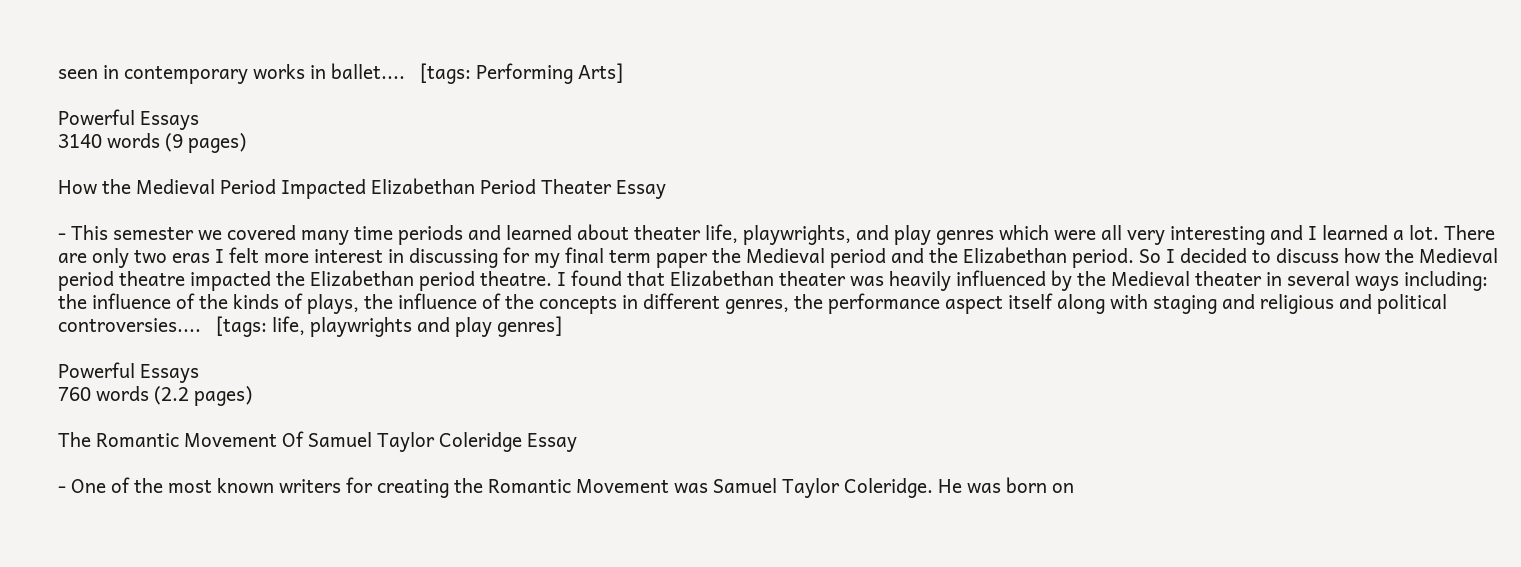seen in contemporary works in ballet....   [tags: Performing Arts]

Powerful Essays
3140 words (9 pages)

How the Medieval Period Impacted Elizabethan Period Theater Essay

- This semester we covered many time periods and learned about theater life, playwrights, and play genres which were all very interesting and I learned a lot. There are only two eras I felt more interest in discussing for my final term paper the Medieval period and the Elizabethan period. So I decided to discuss how the Medieval period theatre impacted the Elizabethan period theatre. I found that Elizabethan theater was heavily influenced by the Medieval theater in several ways including: the influence of the kinds of plays, the influence of the concepts in different genres, the performance aspect itself along with staging and religious and political controversies....   [tags: life, playwrights and play genres]

Powerful Essays
760 words (2.2 pages)

The Romantic Movement Of Samuel Taylor Coleridge Essay

- One of the most known writers for creating the Romantic Movement was Samuel Taylor Coleridge. He was born on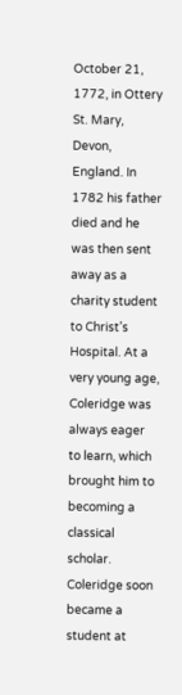October 21, 1772, in Ottery St. Mary, Devon, England. In 1782 his father died and he was then sent away as a charity student to Christ’s Hospital. At a very young age, Coleridge was always eager to learn, which brought him to becoming a classical scholar. Coleridge soon became a student at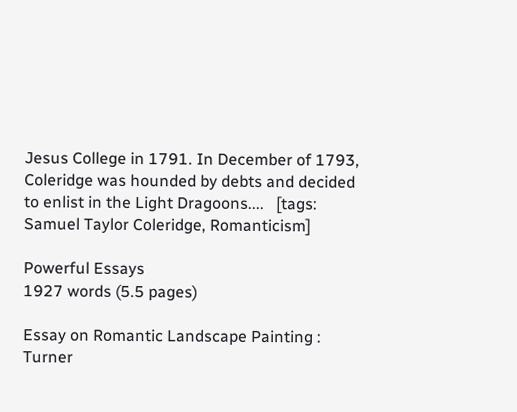Jesus College in 1791. In December of 1793, Coleridge was hounded by debts and decided to enlist in the Light Dragoons....   [tags: Samuel Taylor Coleridge, Romanticism]

Powerful Essays
1927 words (5.5 pages)

Essay on Romantic Landscape Painting : Turner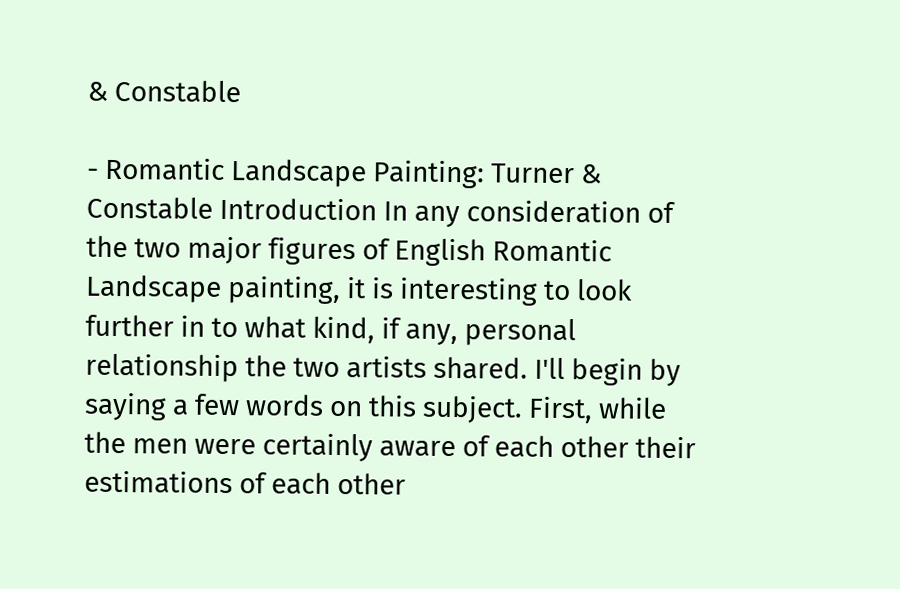& Constable

- Romantic Landscape Painting: Turner & Constable Introduction In any consideration of the two major figures of English Romantic Landscape painting, it is interesting to look further in to what kind, if any, personal relationship the two artists shared. I'll begin by saying a few words on this subject. First, while the men were certainly aware of each other their estimations of each other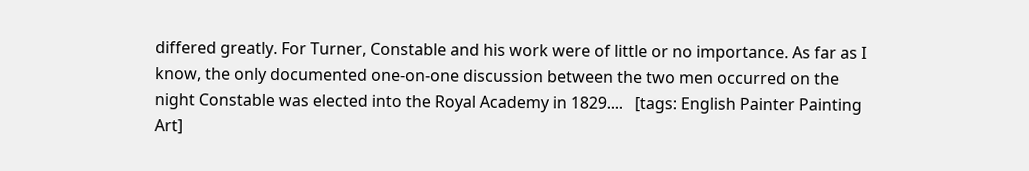differed greatly. For Turner, Constable and his work were of little or no importance. As far as I know, the only documented one-on-one discussion between the two men occurred on the night Constable was elected into the Royal Academy in 1829....   [tags: English Painter Painting Art]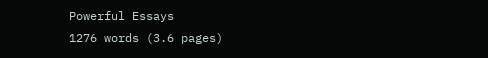Powerful Essays
1276 words (3.6 pages)